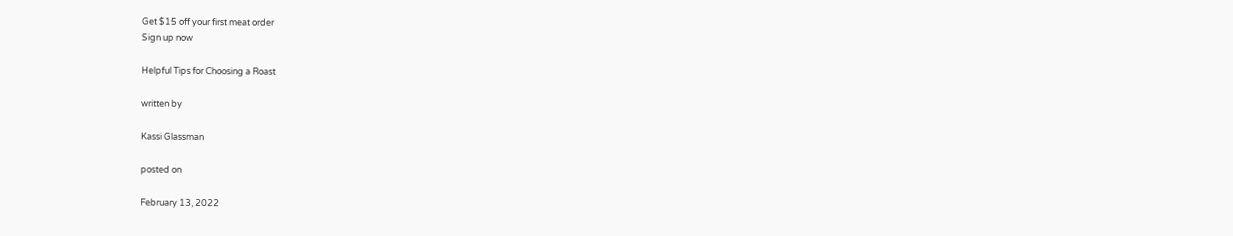Get $15 off your first meat order
Sign up now

Helpful Tips for Choosing a Roast

written by

Kassi Glassman

posted on

February 13, 2022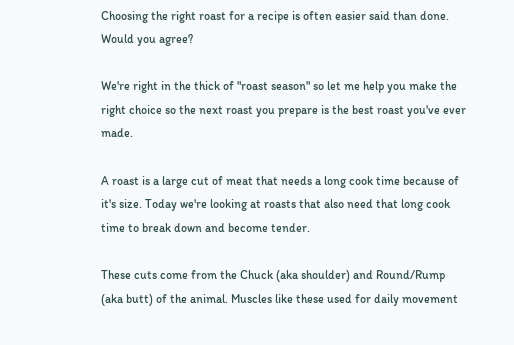Choosing the right roast for a recipe is often easier said than done. Would you agree?

We're right in the thick of "roast season" so let me help you make the right choice so the next roast you prepare is the best roast you've ever made.

A roast is a large cut of meat that needs a long cook time because of it's size. Today we're looking at roasts that also need that long cook time to break down and become tender.

These cuts come from the Chuck (aka shoulder) and Round/Rump (aka butt) of the animal. Muscles like these used for daily movement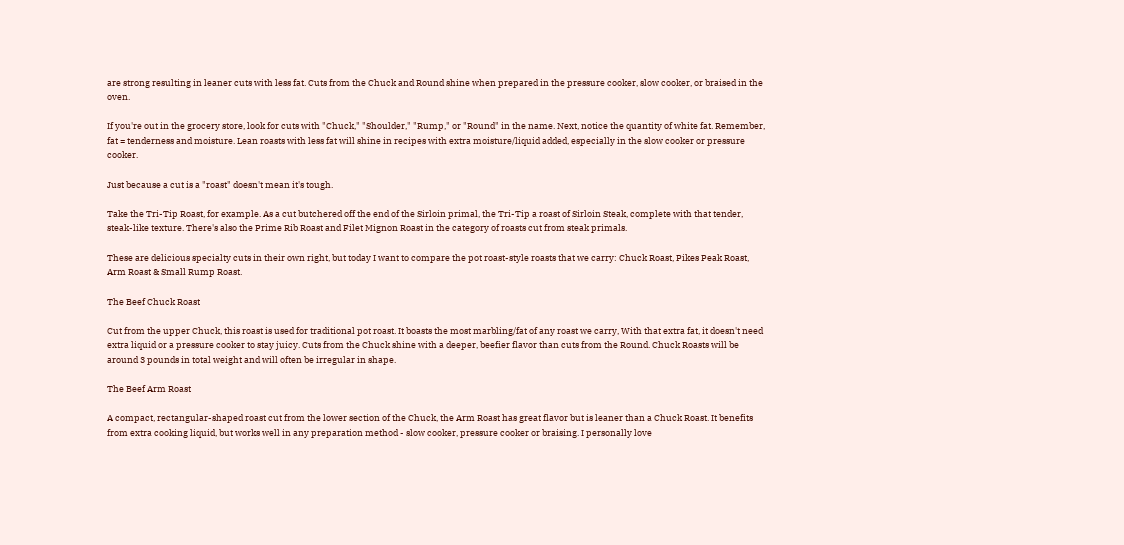are strong resulting in leaner cuts with less fat. Cuts from the Chuck and Round shine when prepared in the pressure cooker, slow cooker, or braised in the oven.

If you're out in the grocery store, look for cuts with "Chuck," "Shoulder," "Rump," or "Round" in the name. Next, notice the quantity of white fat. Remember, fat = tenderness and moisture. Lean roasts with less fat will shine in recipes with extra moisture/liquid added, especially in the slow cooker or pressure cooker.

Just because a cut is a "roast" doesn't mean it's tough.

Take the Tri-Tip Roast, for example. As a cut butchered off the end of the Sirloin primal, the Tri-Tip a roast of Sirloin Steak, complete with that tender, steak-like texture. There's also the Prime Rib Roast and Filet Mignon Roast in the category of roasts cut from steak primals.

These are delicious specialty cuts in their own right, but today I want to compare the pot roast-style roasts that we carry: Chuck Roast, Pikes Peak Roast, Arm Roast & Small Rump Roast.

The Beef Chuck Roast

Cut from the upper Chuck, this roast is used for traditional pot roast. It boasts the most marbling/fat of any roast we carry, With that extra fat, it doesn't need extra liquid or a pressure cooker to stay juicy. Cuts from the Chuck shine with a deeper, beefier flavor than cuts from the Round. Chuck Roasts will be around 3 pounds in total weight and will often be irregular in shape.

The Beef Arm Roast

A compact, rectangular-shaped roast cut from the lower section of the Chuck, the Arm Roast has great flavor but is leaner than a Chuck Roast. It benefits from extra cooking liquid, but works well in any preparation method - slow cooker, pressure cooker or braising. I personally love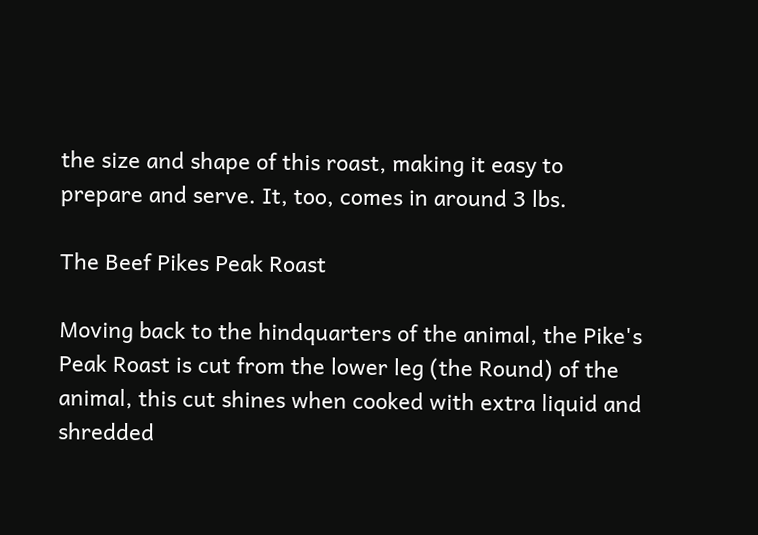the size and shape of this roast, making it easy to prepare and serve. It, too, comes in around 3 lbs.

The Beef Pikes Peak Roast

Moving back to the hindquarters of the animal, the Pike's Peak Roast is cut from the lower leg (the Round) of the animal, this cut shines when cooked with extra liquid and shredded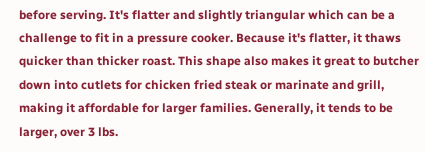before serving. It's flatter and slightly triangular which can be a challenge to fit in a pressure cooker. Because it's flatter, it thaws quicker than thicker roast. This shape also makes it great to butcher down into cutlets for chicken fried steak or marinate and grill, making it affordable for larger families. Generally, it tends to be larger, over 3 lbs.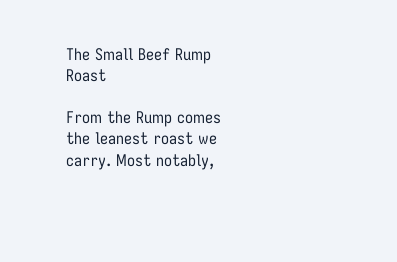The Small Beef Rump Roast

From the Rump comes the leanest roast we carry. Most notably,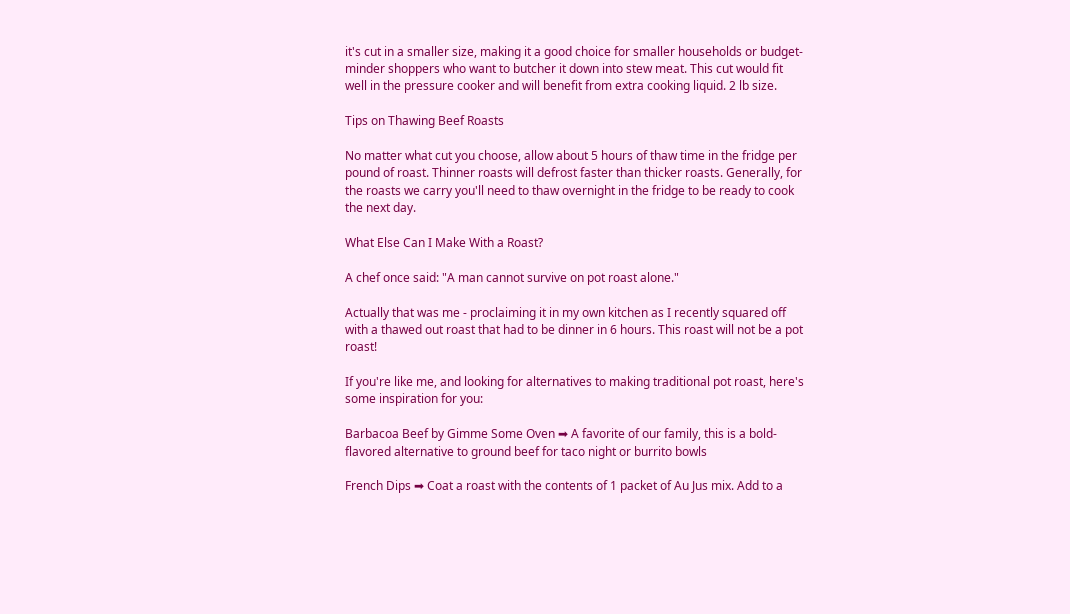it's cut in a smaller size, making it a good choice for smaller households or budget-minder shoppers who want to butcher it down into stew meat. This cut would fit well in the pressure cooker and will benefit from extra cooking liquid. 2 lb size.

Tips on Thawing Beef Roasts

No matter what cut you choose, allow about 5 hours of thaw time in the fridge per pound of roast. Thinner roasts will defrost faster than thicker roasts. Generally, for the roasts we carry you'll need to thaw overnight in the fridge to be ready to cook the next day.

What Else Can I Make With a Roast?

A chef once said: "A man cannot survive on pot roast alone."

Actually that was me - proclaiming it in my own kitchen as I recently squared off with a thawed out roast that had to be dinner in 6 hours. This roast will not be a pot roast!

If you're like me, and looking for alternatives to making traditional pot roast, here's some inspiration for you:

Barbacoa Beef by Gimme Some Oven ➡ A favorite of our family, this is a bold-flavored alternative to ground beef for taco night or burrito bowls

French Dips ➡ Coat a roast with the contents of 1 packet of Au Jus mix. Add to a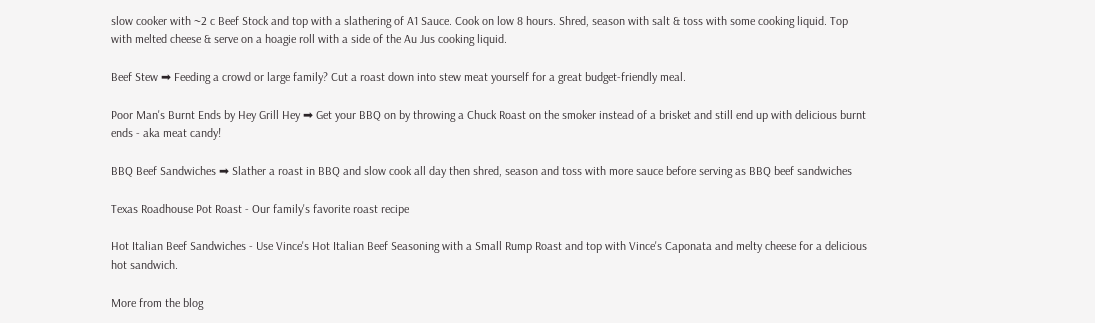slow cooker with ~2 c Beef Stock and top with a slathering of A1 Sauce. Cook on low 8 hours. Shred, season with salt & toss with some cooking liquid. Top with melted cheese & serve on a hoagie roll with a side of the Au Jus cooking liquid.

Beef Stew ➡ Feeding a crowd or large family? Cut a roast down into stew meat yourself for a great budget-friendly meal.

Poor Man's Burnt Ends by Hey Grill Hey ➡ Get your BBQ on by throwing a Chuck Roast on the smoker instead of a brisket and still end up with delicious burnt ends - aka meat candy!

BBQ Beef Sandwiches ➡ Slather a roast in BBQ and slow cook all day then shred, season and toss with more sauce before serving as BBQ beef sandwiches

Texas Roadhouse Pot Roast - Our family's favorite roast recipe

Hot Italian Beef Sandwiches - Use Vince's Hot Italian Beef Seasoning with a Small Rump Roast and top with Vince's Caponata and melty cheese for a delicious hot sandwich.

More from the blog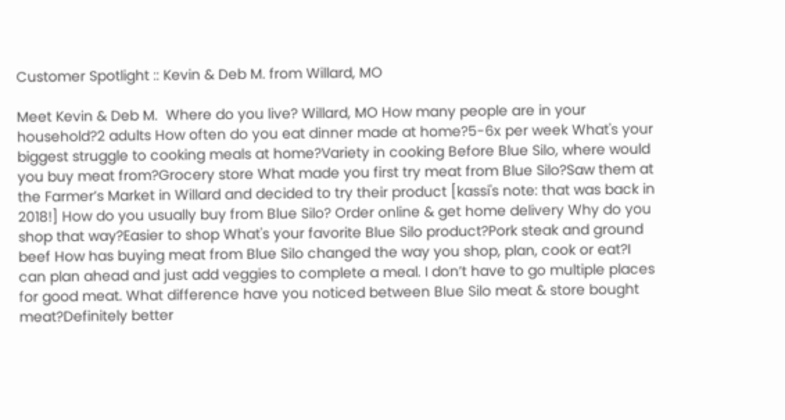Customer Spotlight :: Kevin & Deb M. from Willard, MO

Meet Kevin & Deb M.  Where do you live? Willard, MO How many people are in your household?2 adults How often do you eat dinner made at home?5-6x per week What's your biggest struggle to cooking meals at home?Variety in cooking Before Blue Silo, where would you buy meat from?Grocery store What made you first try meat from Blue Silo?Saw them at the Farmer’s Market in Willard and decided to try their product [kassi's note: that was back in 2018!] How do you usually buy from Blue Silo? Order online & get home delivery Why do you shop that way?Easier to shop What's your favorite Blue Silo product?Pork steak and ground beef How has buying meat from Blue Silo changed the way you shop, plan, cook or eat?I can plan ahead and just add veggies to complete a meal. I don’t have to go multiple places for good meat. What difference have you noticed between Blue Silo meat & store bought meat?Definitely better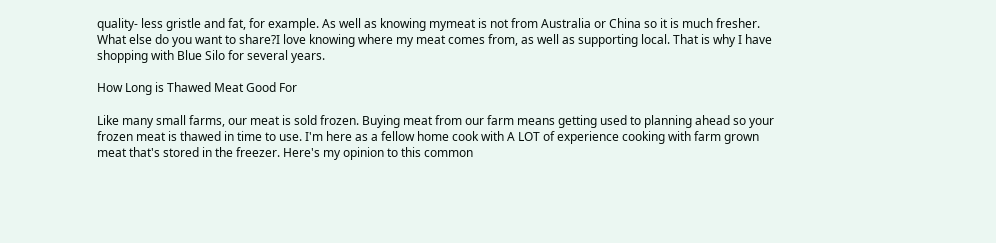quality- less gristle and fat, for example. As well as knowing mymeat is not from Australia or China so it is much fresher. What else do you want to share?I love knowing where my meat comes from, as well as supporting local. That is why I have shopping with Blue Silo for several years.

How Long is Thawed Meat Good For

Like many small farms, our meat is sold frozen. Buying meat from our farm means getting used to planning ahead so your frozen meat is thawed in time to use. I'm here as a fellow home cook with A LOT of experience cooking with farm grown meat that's stored in the freezer. Here's my opinion to this common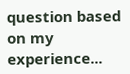question based on my experience...